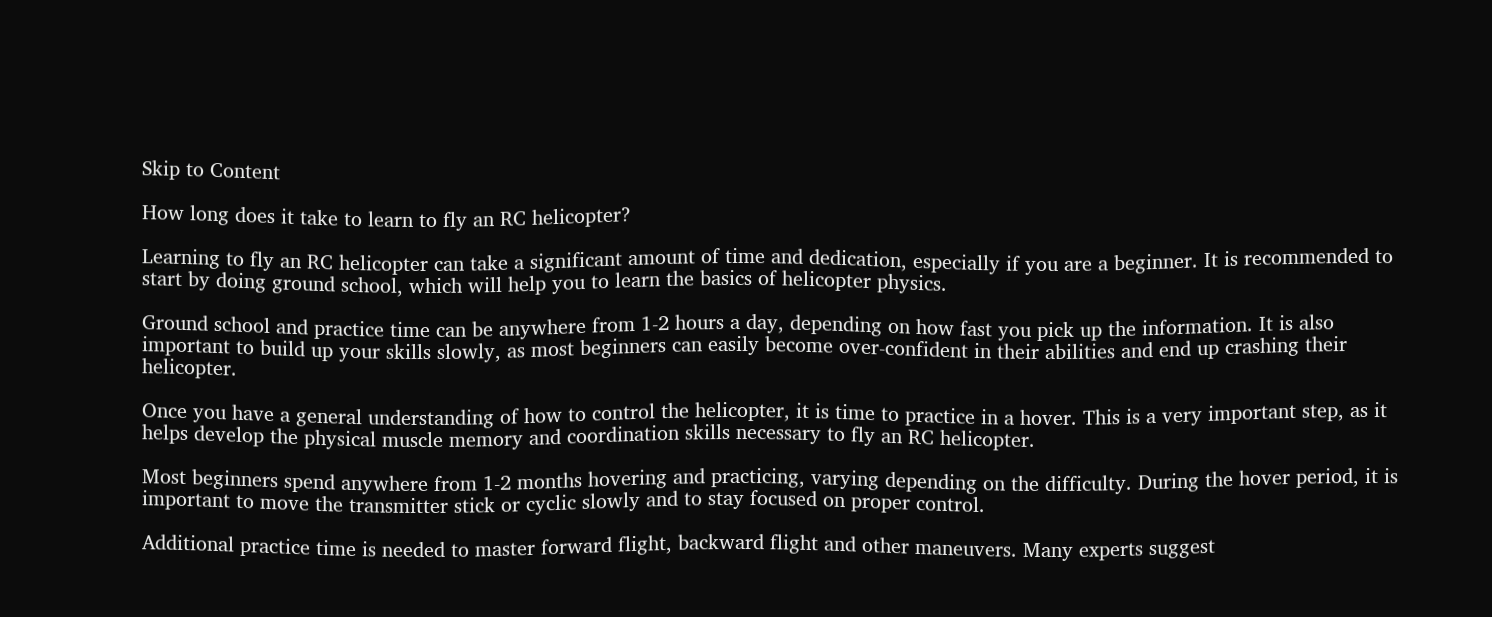Skip to Content

How long does it take to learn to fly an RC helicopter?

Learning to fly an RC helicopter can take a significant amount of time and dedication, especially if you are a beginner. It is recommended to start by doing ground school, which will help you to learn the basics of helicopter physics.

Ground school and practice time can be anywhere from 1-2 hours a day, depending on how fast you pick up the information. It is also important to build up your skills slowly, as most beginners can easily become over-confident in their abilities and end up crashing their helicopter.

Once you have a general understanding of how to control the helicopter, it is time to practice in a hover. This is a very important step, as it helps develop the physical muscle memory and coordination skills necessary to fly an RC helicopter.

Most beginners spend anywhere from 1-2 months hovering and practicing, varying depending on the difficulty. During the hover period, it is important to move the transmitter stick or cyclic slowly and to stay focused on proper control.

Additional practice time is needed to master forward flight, backward flight and other maneuvers. Many experts suggest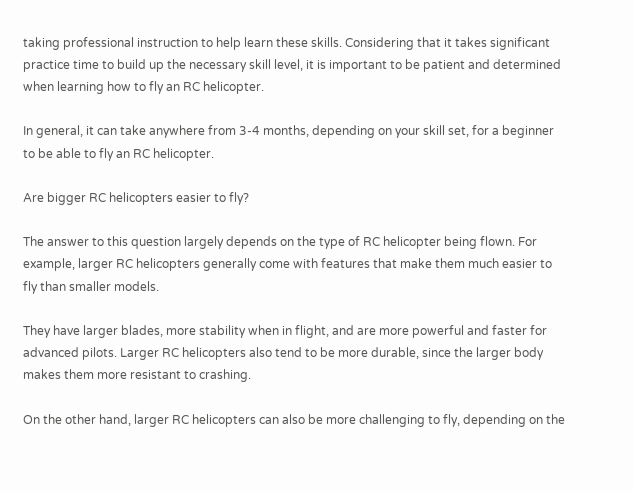taking professional instruction to help learn these skills. Considering that it takes significant practice time to build up the necessary skill level, it is important to be patient and determined when learning how to fly an RC helicopter.

In general, it can take anywhere from 3-4 months, depending on your skill set, for a beginner to be able to fly an RC helicopter.

Are bigger RC helicopters easier to fly?

The answer to this question largely depends on the type of RC helicopter being flown. For example, larger RC helicopters generally come with features that make them much easier to fly than smaller models.

They have larger blades, more stability when in flight, and are more powerful and faster for advanced pilots. Larger RC helicopters also tend to be more durable, since the larger body makes them more resistant to crashing.

On the other hand, larger RC helicopters can also be more challenging to fly, depending on the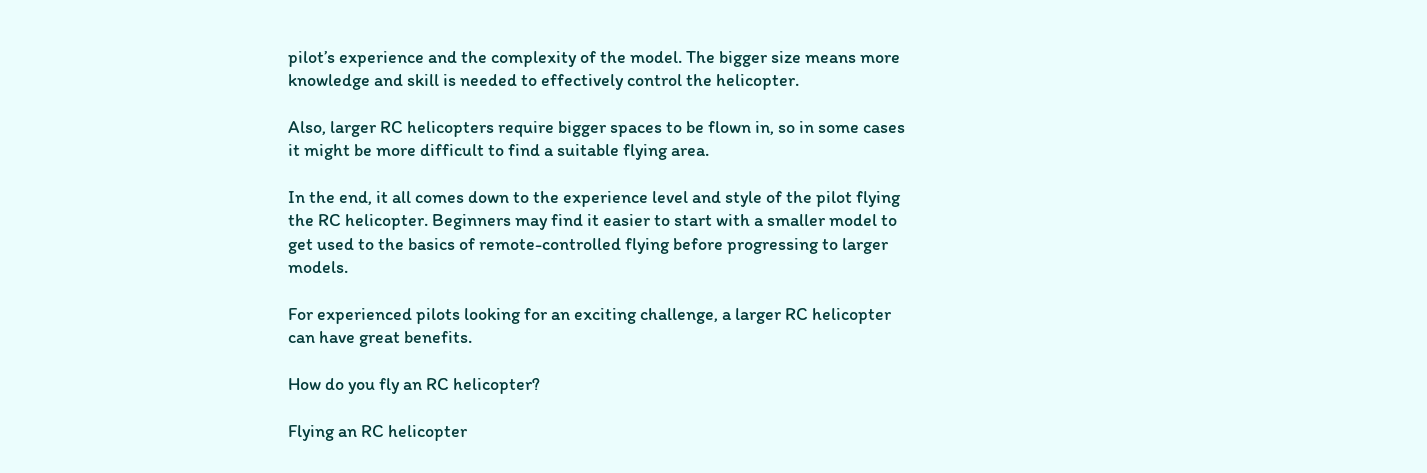pilot’s experience and the complexity of the model. The bigger size means more knowledge and skill is needed to effectively control the helicopter.

Also, larger RC helicopters require bigger spaces to be flown in, so in some cases it might be more difficult to find a suitable flying area.

In the end, it all comes down to the experience level and style of the pilot flying the RC helicopter. Beginners may find it easier to start with a smaller model to get used to the basics of remote-controlled flying before progressing to larger models.

For experienced pilots looking for an exciting challenge, a larger RC helicopter can have great benefits.

How do you fly an RC helicopter?

Flying an RC helicopter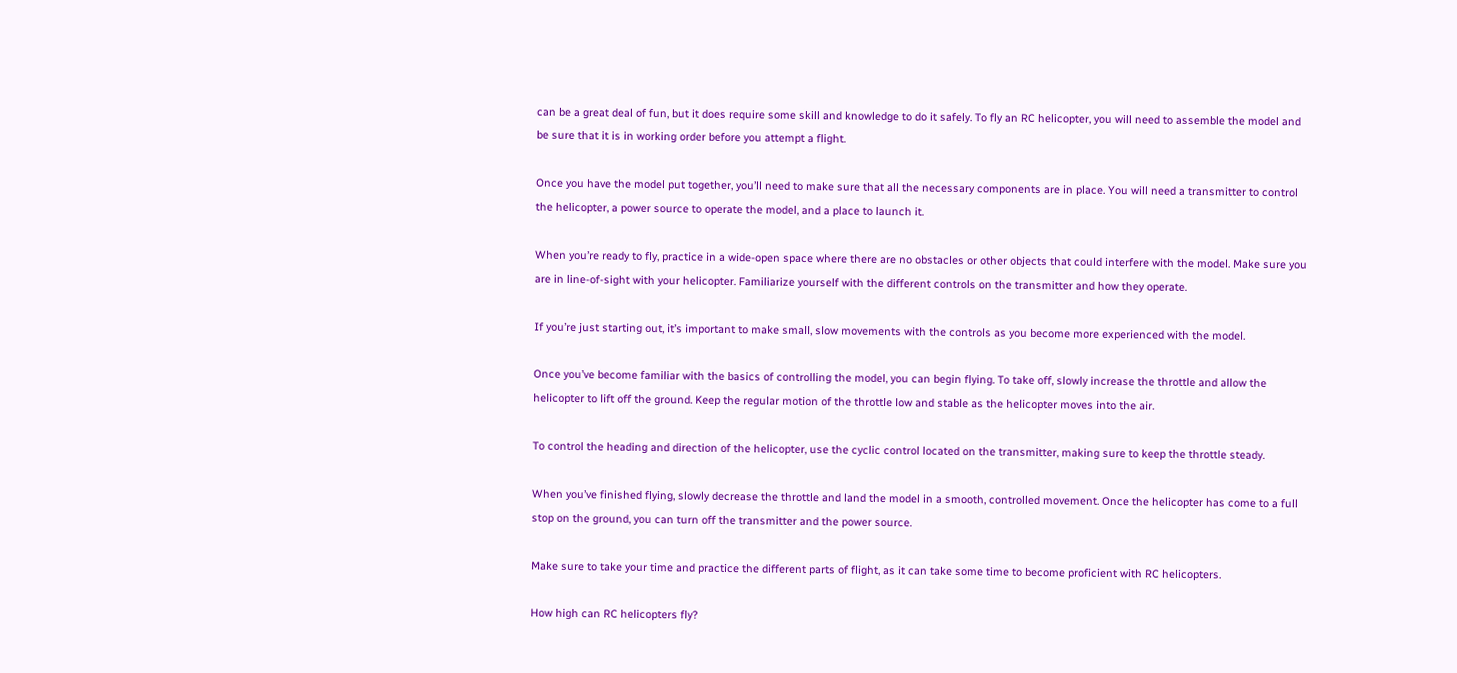can be a great deal of fun, but it does require some skill and knowledge to do it safely. To fly an RC helicopter, you will need to assemble the model and be sure that it is in working order before you attempt a flight.

Once you have the model put together, you’ll need to make sure that all the necessary components are in place. You will need a transmitter to control the helicopter, a power source to operate the model, and a place to launch it.

When you’re ready to fly, practice in a wide-open space where there are no obstacles or other objects that could interfere with the model. Make sure you are in line-of-sight with your helicopter. Familiarize yourself with the different controls on the transmitter and how they operate.

If you’re just starting out, it’s important to make small, slow movements with the controls as you become more experienced with the model.

Once you’ve become familiar with the basics of controlling the model, you can begin flying. To take off, slowly increase the throttle and allow the helicopter to lift off the ground. Keep the regular motion of the throttle low and stable as the helicopter moves into the air.

To control the heading and direction of the helicopter, use the cyclic control located on the transmitter, making sure to keep the throttle steady.

When you’ve finished flying, slowly decrease the throttle and land the model in a smooth, controlled movement. Once the helicopter has come to a full stop on the ground, you can turn off the transmitter and the power source.

Make sure to take your time and practice the different parts of flight, as it can take some time to become proficient with RC helicopters.

How high can RC helicopters fly?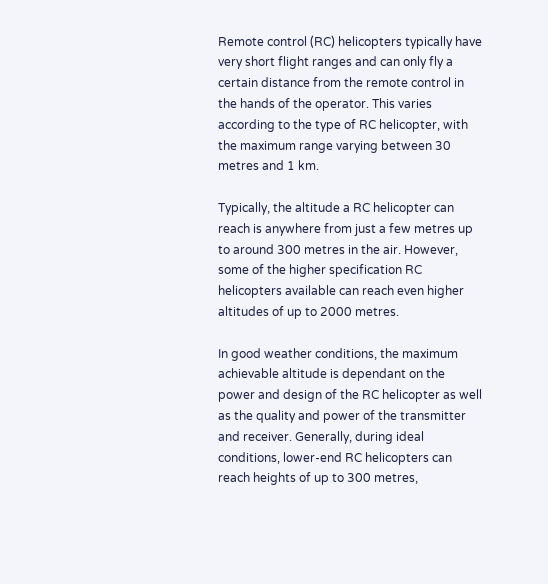Remote control (RC) helicopters typically have very short flight ranges and can only fly a certain distance from the remote control in the hands of the operator. This varies according to the type of RC helicopter, with the maximum range varying between 30 metres and 1 km.

Typically, the altitude a RC helicopter can reach is anywhere from just a few metres up to around 300 metres in the air. However, some of the higher specification RC helicopters available can reach even higher altitudes of up to 2000 metres.

In good weather conditions, the maximum achievable altitude is dependant on the power and design of the RC helicopter as well as the quality and power of the transmitter and receiver. Generally, during ideal conditions, lower-end RC helicopters can reach heights of up to 300 metres,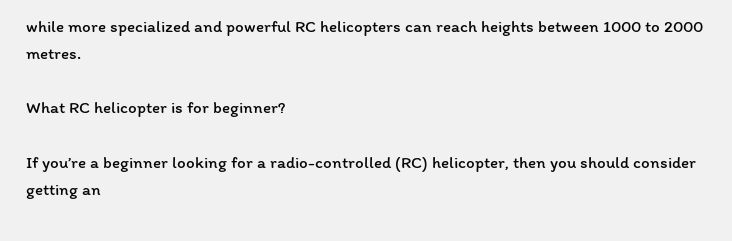while more specialized and powerful RC helicopters can reach heights between 1000 to 2000 metres.

What RC helicopter is for beginner?

If you’re a beginner looking for a radio-controlled (RC) helicopter, then you should consider getting an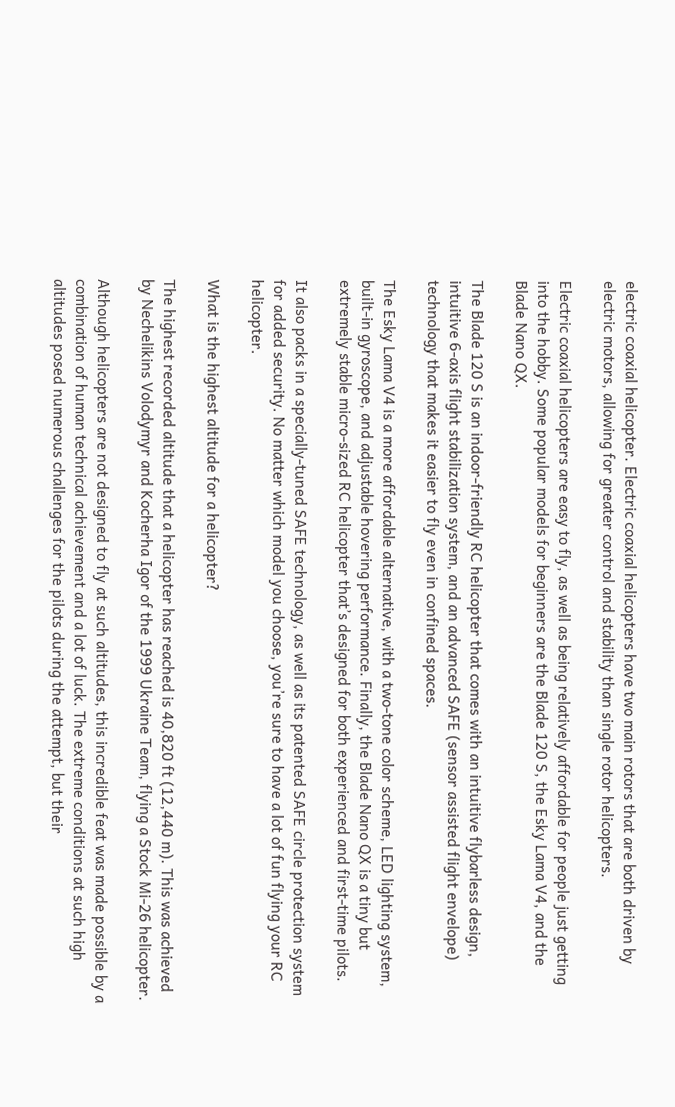electric coaxial helicopter. Electric coaxial helicopters have two main rotors that are both driven by electric motors, allowing for greater control and stability than single rotor helicopters.

Electric coaxial helicopters are easy to fly, as well as being relatively affordable for people just getting into the hobby. Some popular models for beginners are the Blade 120 S, the Esky Lama V4, and the Blade Nano QX.

The Blade 120 S is an indoor-friendly RC helicopter that comes with an intuitive flybarless design, intuitive 6-axis flight stabilization system, and an advanced SAFE (sensor assisted flight envelope) technology that makes it easier to fly even in confined spaces.

The Esky Lama V4 is a more affordable alternative, with a two-tone color scheme, LED lighting system, built-in gyroscope, and adjustable hovering performance. Finally, the Blade Nano QX is a tiny but extremely stable micro-sized RC helicopter that’s designed for both experienced and first-time pilots.

It also packs in a specially-tuned SAFE technology, as well as its patented SAFE circle protection system for added security. No matter which model you choose, you’re sure to have a lot of fun flying your RC helicopter.

What is the highest altitude for a helicopter?

The highest recorded altitude that a helicopter has reached is 40,820 ft (12,440 m). This was achieved by Nechelikins Volodymyr and Kocherha Igor of the 1999 Ukraine Team, flying a Stock Mi-26 helicopter.

Although helicopters are not designed to fly at such altitudes, this incredible feat was made possible by a combination of human technical achievement and a lot of luck. The extreme conditions at such high altitudes posed numerous challenges for the pilots during the attempt, but their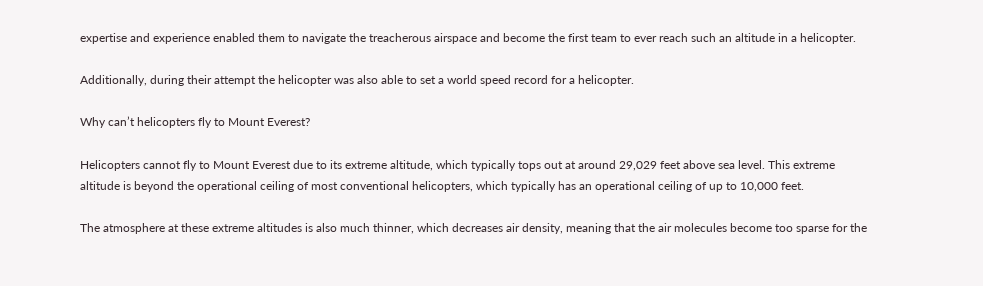expertise and experience enabled them to navigate the treacherous airspace and become the first team to ever reach such an altitude in a helicopter.

Additionally, during their attempt the helicopter was also able to set a world speed record for a helicopter.

Why can’t helicopters fly to Mount Everest?

Helicopters cannot fly to Mount Everest due to its extreme altitude, which typically tops out at around 29,029 feet above sea level. This extreme altitude is beyond the operational ceiling of most conventional helicopters, which typically has an operational ceiling of up to 10,000 feet.

The atmosphere at these extreme altitudes is also much thinner, which decreases air density, meaning that the air molecules become too sparse for the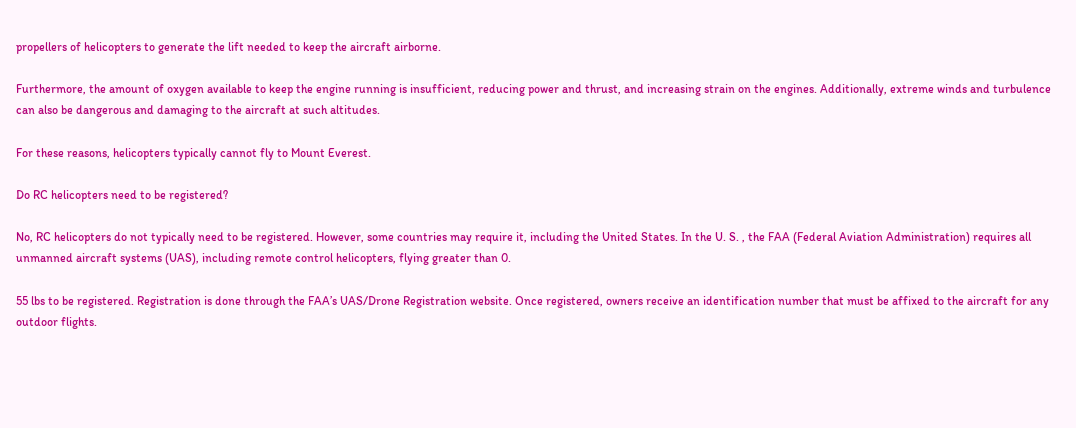propellers of helicopters to generate the lift needed to keep the aircraft airborne.

Furthermore, the amount of oxygen available to keep the engine running is insufficient, reducing power and thrust, and increasing strain on the engines. Additionally, extreme winds and turbulence can also be dangerous and damaging to the aircraft at such altitudes.

For these reasons, helicopters typically cannot fly to Mount Everest.

Do RC helicopters need to be registered?

No, RC helicopters do not typically need to be registered. However, some countries may require it, including the United States. In the U. S. , the FAA (Federal Aviation Administration) requires all unmanned aircraft systems (UAS), including remote control helicopters, flying greater than 0.

55 lbs to be registered. Registration is done through the FAA’s UAS/Drone Registration website. Once registered, owners receive an identification number that must be affixed to the aircraft for any outdoor flights.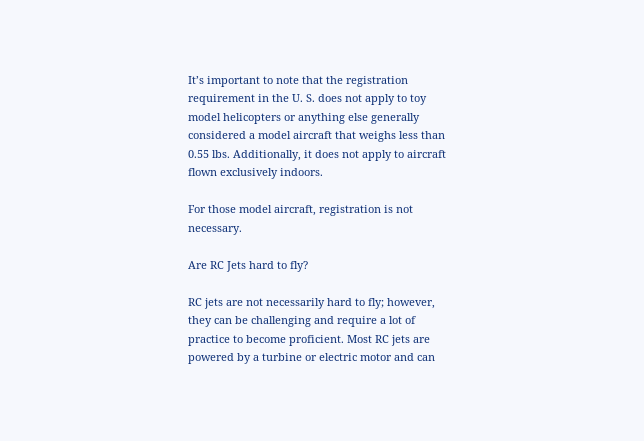It’s important to note that the registration requirement in the U. S. does not apply to toy model helicopters or anything else generally considered a model aircraft that weighs less than 0.55 lbs. Additionally, it does not apply to aircraft flown exclusively indoors.

For those model aircraft, registration is not necessary.

Are RC Jets hard to fly?

RC jets are not necessarily hard to fly; however, they can be challenging and require a lot of practice to become proficient. Most RC jets are powered by a turbine or electric motor and can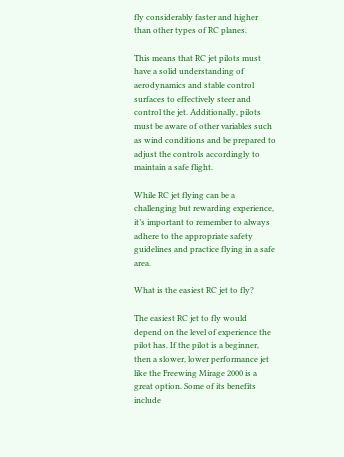fly considerably faster and higher than other types of RC planes.

This means that RC jet pilots must have a solid understanding of aerodynamics and stable control surfaces to effectively steer and control the jet. Additionally, pilots must be aware of other variables such as wind conditions and be prepared to adjust the controls accordingly to maintain a safe flight.

While RC jet flying can be a challenging but rewarding experience, it’s important to remember to always adhere to the appropriate safety guidelines and practice flying in a safe area.

What is the easiest RC jet to fly?

The easiest RC jet to fly would depend on the level of experience the pilot has. If the pilot is a beginner, then a slower, lower performance jet like the Freewing Mirage 2000 is a great option. Some of its benefits include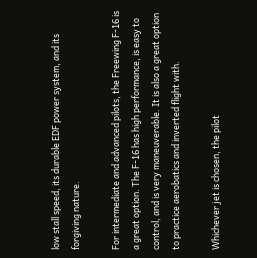low stall speed, its durable EDF power system, and its forgiving nature.

For intermediate and advanced pilots, the Freewing F-16 is a great option. The F-16 has high performance, is easy to control, and is very maneuverable. It is also a great option to practice aerobatics and inverted flight with.

Whichever jet is chosen, the pilot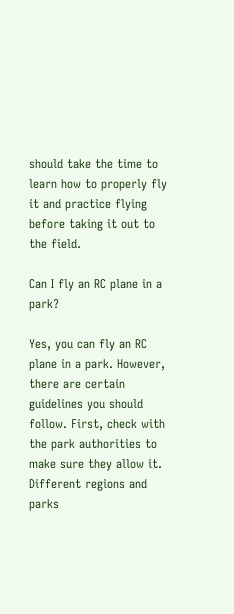should take the time to learn how to properly fly it and practice flying before taking it out to the field.

Can I fly an RC plane in a park?

Yes, you can fly an RC plane in a park. However, there are certain guidelines you should follow. First, check with the park authorities to make sure they allow it. Different regions and parks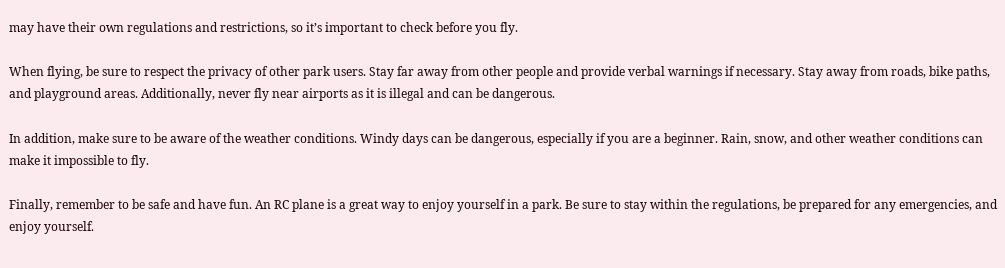may have their own regulations and restrictions, so it’s important to check before you fly.

When flying, be sure to respect the privacy of other park users. Stay far away from other people and provide verbal warnings if necessary. Stay away from roads, bike paths, and playground areas. Additionally, never fly near airports as it is illegal and can be dangerous.

In addition, make sure to be aware of the weather conditions. Windy days can be dangerous, especially if you are a beginner. Rain, snow, and other weather conditions can make it impossible to fly.

Finally, remember to be safe and have fun. An RC plane is a great way to enjoy yourself in a park. Be sure to stay within the regulations, be prepared for any emergencies, and enjoy yourself.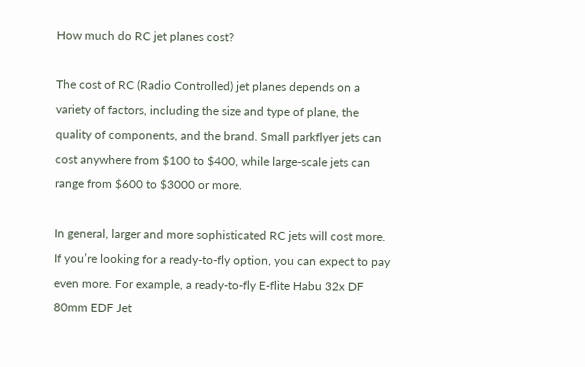How much do RC jet planes cost?

The cost of RC (Radio Controlled) jet planes depends on a variety of factors, including the size and type of plane, the quality of components, and the brand. Small parkflyer jets can cost anywhere from $100 to $400, while large-scale jets can range from $600 to $3000 or more.

In general, larger and more sophisticated RC jets will cost more. If you’re looking for a ready-to-fly option, you can expect to pay even more. For example, a ready-to-fly E-flite Habu 32x DF 80mm EDF Jet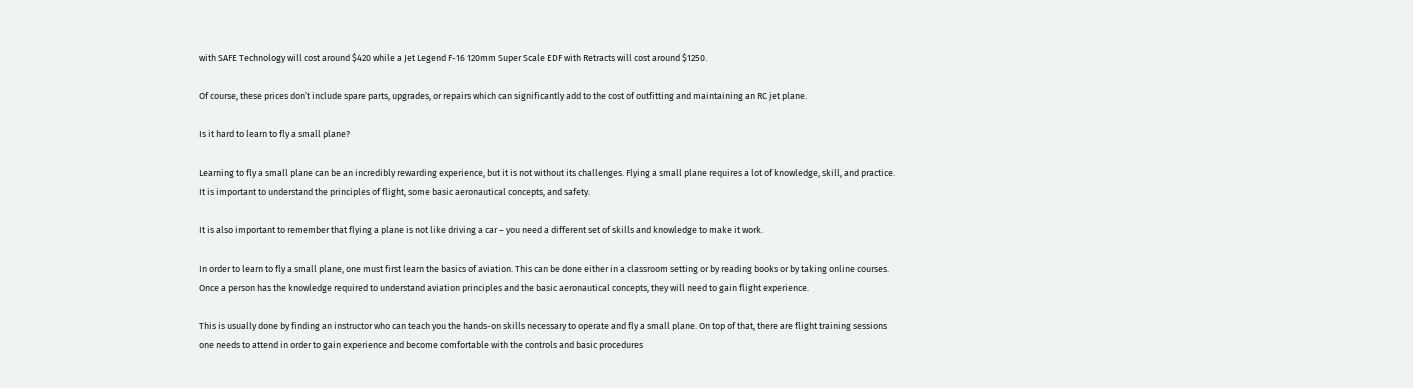with SAFE Technology will cost around $420 while a Jet Legend F-16 120mm Super Scale EDF with Retracts will cost around $1250.

Of course, these prices don’t include spare parts, upgrades, or repairs which can significantly add to the cost of outfitting and maintaining an RC jet plane.

Is it hard to learn to fly a small plane?

Learning to fly a small plane can be an incredibly rewarding experience, but it is not without its challenges. Flying a small plane requires a lot of knowledge, skill, and practice. It is important to understand the principles of flight, some basic aeronautical concepts, and safety.

It is also important to remember that flying a plane is not like driving a car – you need a different set of skills and knowledge to make it work.

In order to learn to fly a small plane, one must first learn the basics of aviation. This can be done either in a classroom setting or by reading books or by taking online courses. Once a person has the knowledge required to understand aviation principles and the basic aeronautical concepts, they will need to gain flight experience.

This is usually done by finding an instructor who can teach you the hands-on skills necessary to operate and fly a small plane. On top of that, there are flight training sessions one needs to attend in order to gain experience and become comfortable with the controls and basic procedures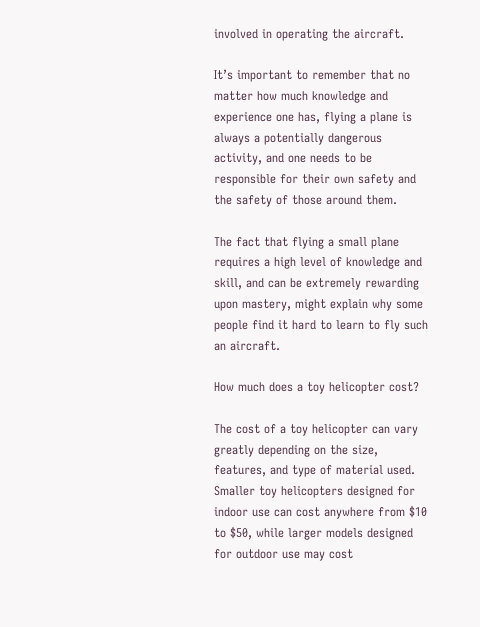involved in operating the aircraft.

It’s important to remember that no matter how much knowledge and experience one has, flying a plane is always a potentially dangerous activity, and one needs to be responsible for their own safety and the safety of those around them.

The fact that flying a small plane requires a high level of knowledge and skill, and can be extremely rewarding upon mastery, might explain why some people find it hard to learn to fly such an aircraft.

How much does a toy helicopter cost?

The cost of a toy helicopter can vary greatly depending on the size, features, and type of material used. Smaller toy helicopters designed for indoor use can cost anywhere from $10 to $50, while larger models designed for outdoor use may cost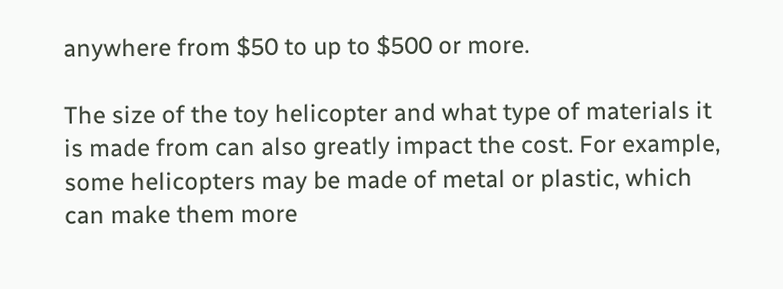anywhere from $50 to up to $500 or more.

The size of the toy helicopter and what type of materials it is made from can also greatly impact the cost. For example, some helicopters may be made of metal or plastic, which can make them more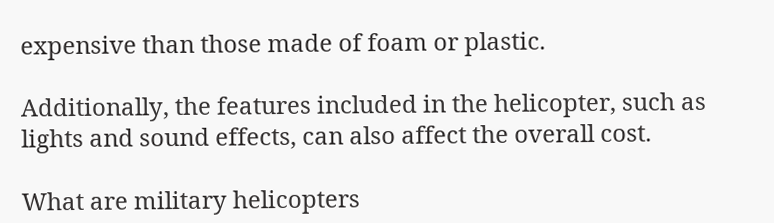expensive than those made of foam or plastic.

Additionally, the features included in the helicopter, such as lights and sound effects, can also affect the overall cost.

What are military helicopters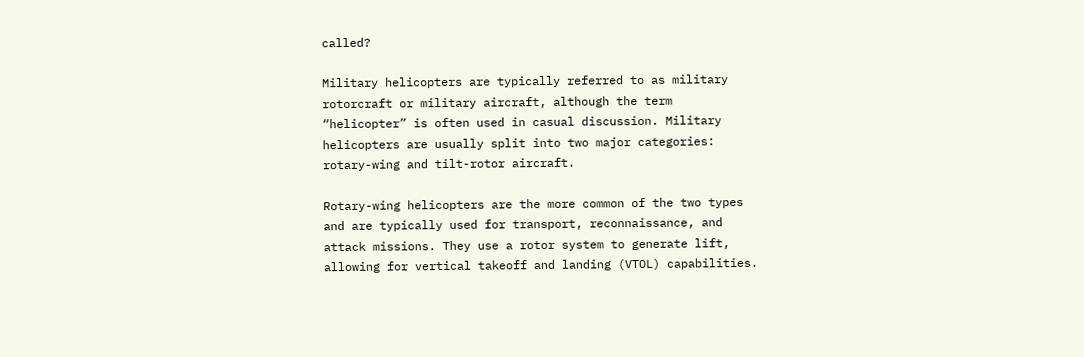called?

Military helicopters are typically referred to as military rotorcraft or military aircraft, although the term “helicopter” is often used in casual discussion. Military helicopters are usually split into two major categories: rotary-wing and tilt-rotor aircraft.

Rotary-wing helicopters are the more common of the two types and are typically used for transport, reconnaissance, and attack missions. They use a rotor system to generate lift, allowing for vertical takeoff and landing (VTOL) capabilities.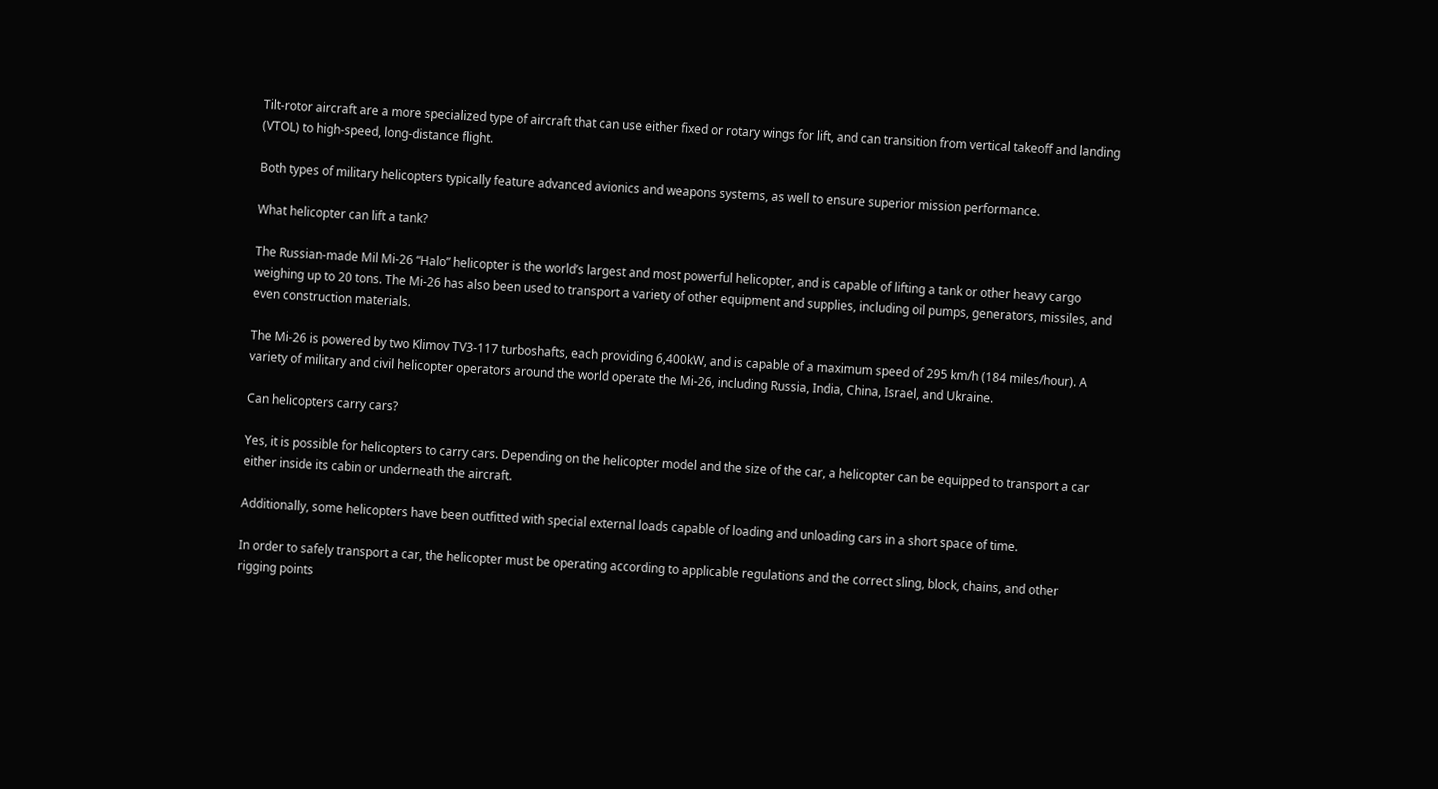Tilt-rotor aircraft are a more specialized type of aircraft that can use either fixed or rotary wings for lift, and can transition from vertical takeoff and landing (VTOL) to high-speed, long-distance flight.

Both types of military helicopters typically feature advanced avionics and weapons systems, as well to ensure superior mission performance.

What helicopter can lift a tank?

The Russian-made Mil Mi-26 “Halo” helicopter is the world’s largest and most powerful helicopter, and is capable of lifting a tank or other heavy cargo weighing up to 20 tons. The Mi-26 has also been used to transport a variety of other equipment and supplies, including oil pumps, generators, missiles, and even construction materials.

The Mi-26 is powered by two Klimov TV3-117 turboshafts, each providing 6,400kW, and is capable of a maximum speed of 295 km/h (184 miles/hour). A variety of military and civil helicopter operators around the world operate the Mi-26, including Russia, India, China, Israel, and Ukraine.

Can helicopters carry cars?

Yes, it is possible for helicopters to carry cars. Depending on the helicopter model and the size of the car, a helicopter can be equipped to transport a car either inside its cabin or underneath the aircraft.

Additionally, some helicopters have been outfitted with special external loads capable of loading and unloading cars in a short space of time.

In order to safely transport a car, the helicopter must be operating according to applicable regulations and the correct sling, block, chains, and other rigging points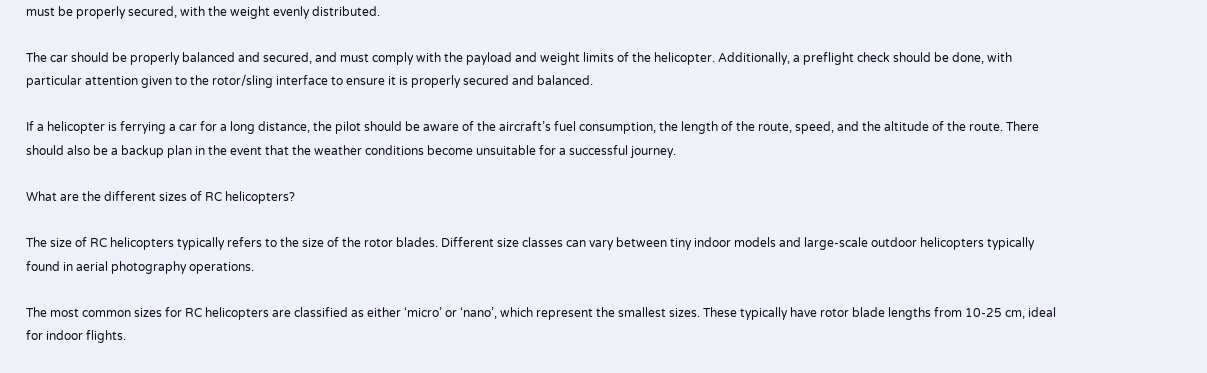must be properly secured, with the weight evenly distributed.

The car should be properly balanced and secured, and must comply with the payload and weight limits of the helicopter. Additionally, a preflight check should be done, with particular attention given to the rotor/sling interface to ensure it is properly secured and balanced.

If a helicopter is ferrying a car for a long distance, the pilot should be aware of the aircraft’s fuel consumption, the length of the route, speed, and the altitude of the route. There should also be a backup plan in the event that the weather conditions become unsuitable for a successful journey.

What are the different sizes of RC helicopters?

The size of RC helicopters typically refers to the size of the rotor blades. Different size classes can vary between tiny indoor models and large-scale outdoor helicopters typically found in aerial photography operations.

The most common sizes for RC helicopters are classified as either ‘micro’ or ‘nano’, which represent the smallest sizes. These typically have rotor blade lengths from 10-25 cm, ideal for indoor flights.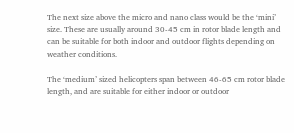The next size above the micro and nano class would be the ‘mini’ size. These are usually around 30-45 cm in rotor blade length and can be suitable for both indoor and outdoor flights depending on weather conditions.

The ‘medium’ sized helicopters span between 46-65 cm rotor blade length, and are suitable for either indoor or outdoor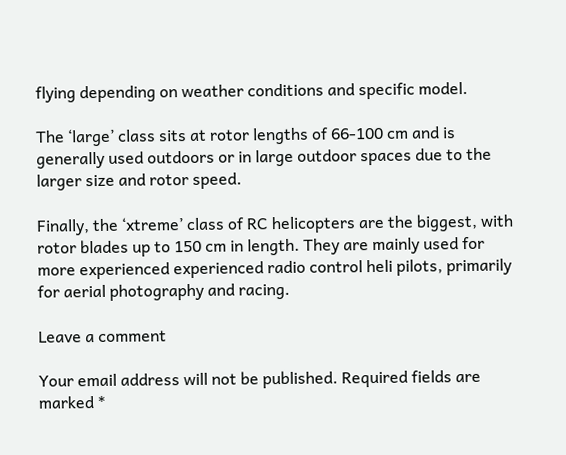flying depending on weather conditions and specific model.

The ‘large’ class sits at rotor lengths of 66-100 cm and is generally used outdoors or in large outdoor spaces due to the larger size and rotor speed.

Finally, the ‘xtreme’ class of RC helicopters are the biggest, with rotor blades up to 150 cm in length. They are mainly used for more experienced experienced radio control heli pilots, primarily for aerial photography and racing.

Leave a comment

Your email address will not be published. Required fields are marked *